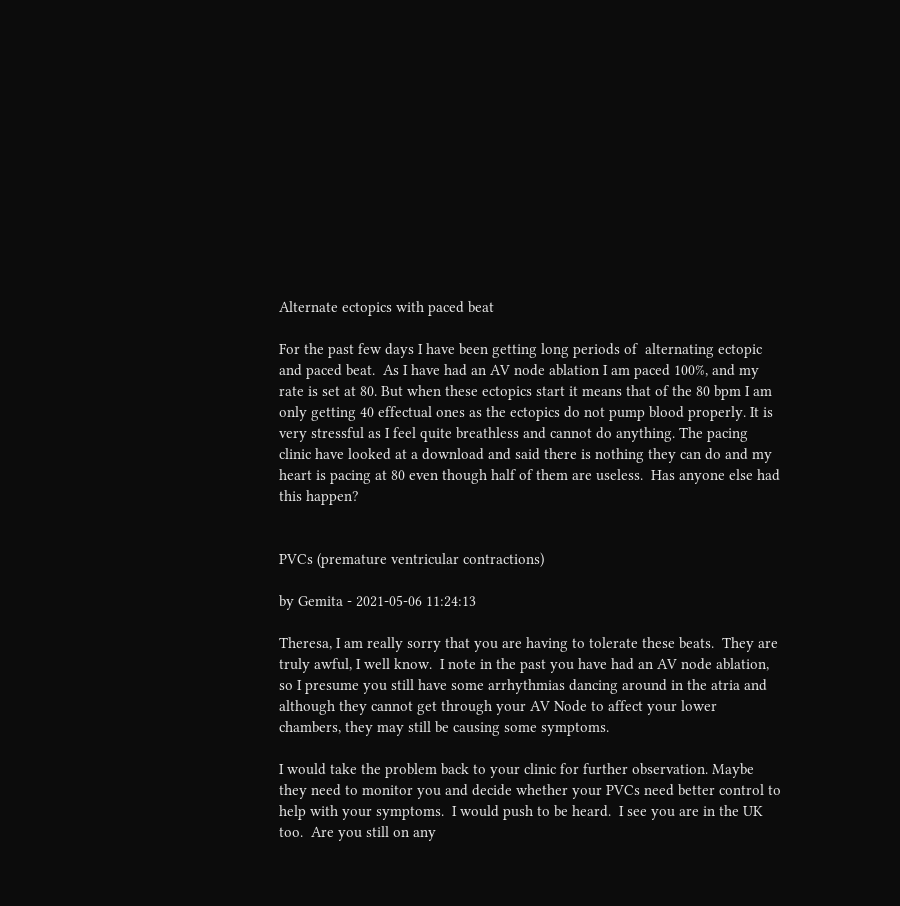Alternate ectopics with paced beat

For the past few days I have been getting long periods of  alternating ectopic and paced beat.  As I have had an AV node ablation I am paced 100%, and my rate is set at 80. But when these ectopics start it means that of the 80 bpm I am only getting 40 effectual ones as the ectopics do not pump blood properly. It is very stressful as I feel quite breathless and cannot do anything. The pacing clinic have looked at a download and said there is nothing they can do and my heart is pacing at 80 even though half of them are useless.  Has anyone else had this happen?


PVCs (premature ventricular contractions)

by Gemita - 2021-05-06 11:24:13

Theresa, I am really sorry that you are having to tolerate these beats.  They are truly awful, I well know.  I note in the past you have had an AV node ablation, so I presume you still have some arrhythmias dancing around in the atria and although they cannot get through your AV Node to affect your lower chambers, they may still be causing some symptoms.

I would take the problem back to your clinic for further observation. Maybe they need to monitor you and decide whether your PVCs need better control to help with your symptoms.  I would push to be heard.  I see you are in the UK too.  Are you still on any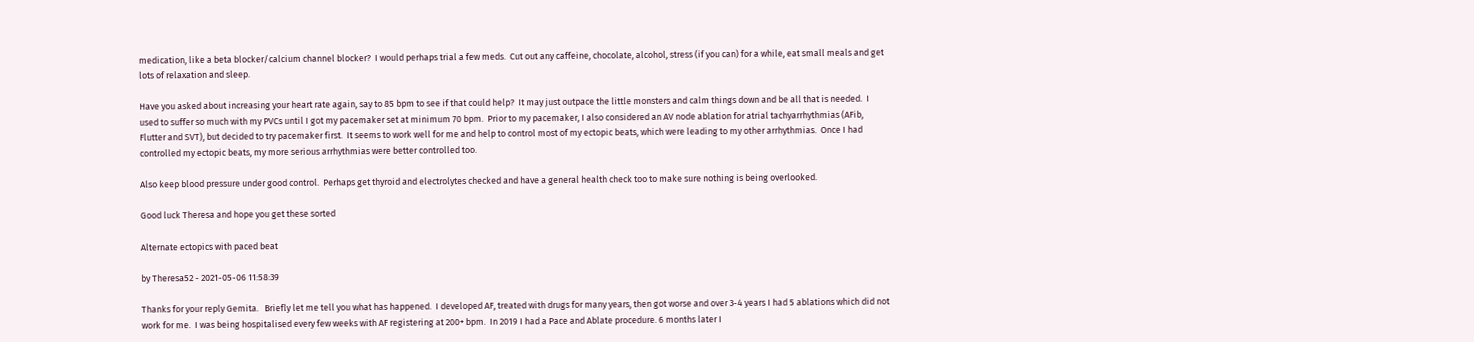medication, like a beta blocker/calcium channel blocker?  I would perhaps trial a few meds.  Cut out any caffeine, chocolate, alcohol, stress (if you can) for a while, eat small meals and get lots of relaxation and sleep.

Have you asked about increasing your heart rate again, say to 85 bpm to see if that could help?  It may just outpace the little monsters and calm things down and be all that is needed.  I used to suffer so much with my PVCs until I got my pacemaker set at minimum 70 bpm.  Prior to my pacemaker, I also considered an AV node ablation for atrial tachyarrhythmias (AFib, Flutter and SVT), but decided to try pacemaker first.  It seems to work well for me and help to control most of my ectopic beats, which were leading to my other arrhythmias.  Once I had controlled my ectopic beats, my more serious arrhythmias were better controlled too.

Also keep blood pressure under good control.  Perhaps get thyroid and electrolytes checked and have a general health check too to make sure nothing is being overlooked.

Good luck Theresa and hope you get these sorted

Alternate ectopics with paced beat

by Theresa52 - 2021-05-06 11:58:39

Thanks for your reply Gemita.   Briefly let me tell you what has happened.  I developed AF, treated with drugs for many years, then got worse and over 3-4 years I had 5 ablations which did not work for me.  I was being hospitalised every few weeks with AF registering at 200+ bpm.  In 2019 I had a Pace and Ablate procedure. 6 months later I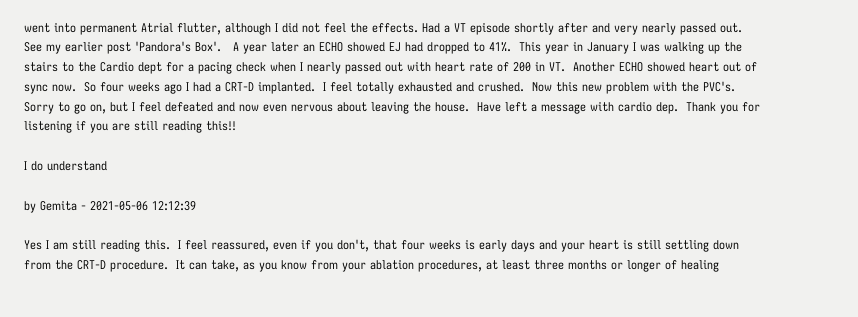went into permanent Atrial flutter, although I did not feel the effects. Had a VT episode shortly after and very nearly passed out.  See my earlier post 'Pandora's Box'.   A year later an ECHO showed EJ had dropped to 41%.  This year in January I was walking up the stairs to the Cardio dept for a pacing check when I nearly passed out with heart rate of 200 in VT.  Another ECHO showed heart out of sync now.  So four weeks ago I had a CRT-D implanted.  I feel totally exhausted and crushed.  Now this new problem with the PVC's.   Sorry to go on, but I feel defeated and now even nervous about leaving the house.  Have left a message with cardio dep.  Thank you for listening if you are still reading this!!

I do understand

by Gemita - 2021-05-06 12:12:39

Yes I am still reading this.  I feel reassured, even if you don't, that four weeks is early days and your heart is still settling down from the CRT-D procedure.  It can take, as you know from your ablation procedures, at least three months or longer of healing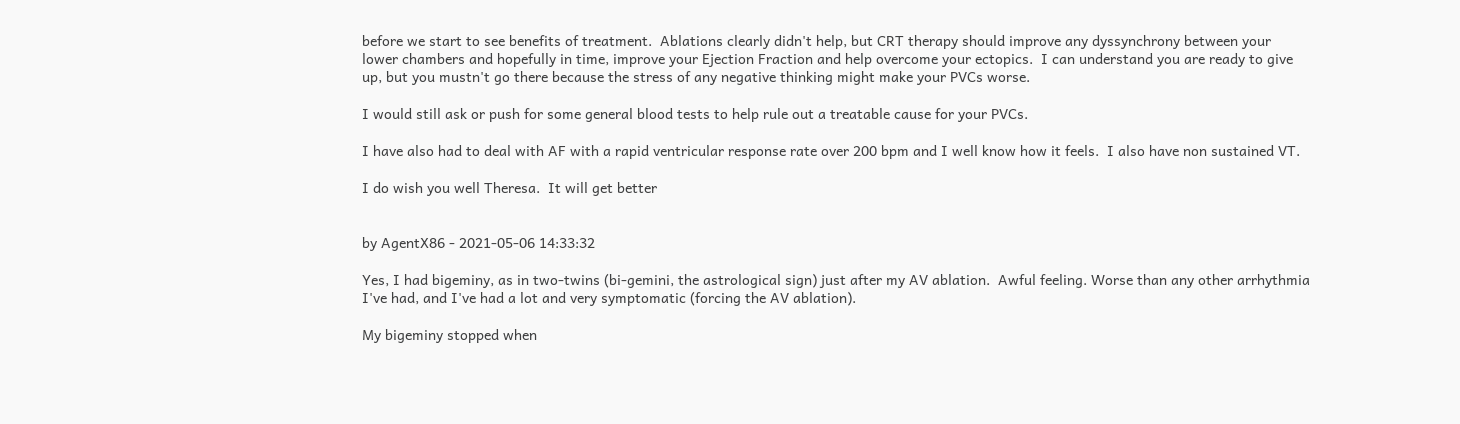before we start to see benefits of treatment.  Ablations clearly didn't help, but CRT therapy should improve any dyssynchrony between your lower chambers and hopefully in time, improve your Ejection Fraction and help overcome your ectopics.  I can understand you are ready to give up, but you mustn't go there because the stress of any negative thinking might make your PVCs worse.

I would still ask or push for some general blood tests to help rule out a treatable cause for your PVCs.

I have also had to deal with AF with a rapid ventricular response rate over 200 bpm and I well know how it feels.  I also have non sustained VT.

I do wish you well Theresa.  It will get better


by AgentX86 - 2021-05-06 14:33:32

Yes, I had bigeminy, as in two-twins (bi-gemini, the astrological sign) just after my AV ablation.  Awful feeling. Worse than any other arrhythmia I've had, and I've had a lot and very symptomatic (forcing the AV ablation).

My bigeminy stopped when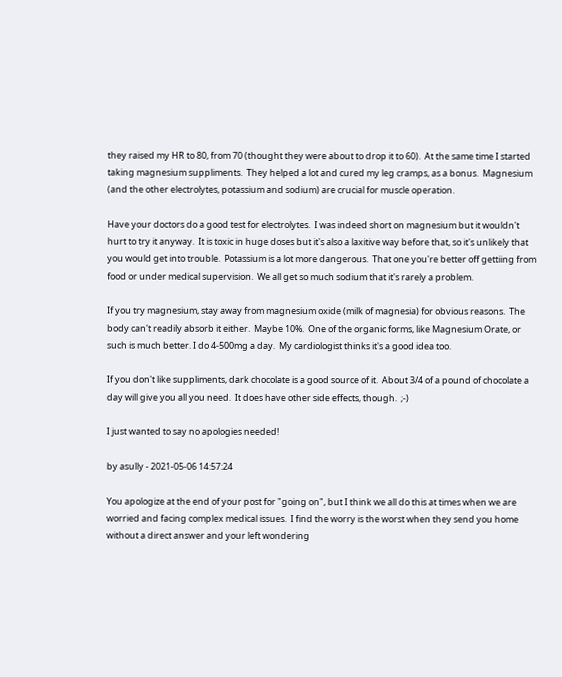they raised my HR to 80, from 70 (thought they were about to drop it to 60).  At the same time I started taking magnesium suppliments.  They helped a lot and cured my leg cramps, as a bonus.  Magnesium (and the other electrolytes, potassium and sodium) are crucial for muscle operation.

Have your doctors do a good test for electrolytes.  I was indeed short on magnesium but it wouldn't hurt to try it anyway.  It is toxic in huge doses but it's also a laxitive way before that, so it's unlikely that you would get into trouble.  Potassium is a lot more dangerous.  That one you're better off gettiing from food or under medical supervision.  We all get so much sodium that it's rarely a problem.

If you try magnesium, stay away from magnesium oxide (milk of magnesia) for obvious reasons.  The body can't readily absorb it either.  Maybe 10%.  One of the organic forms, like Magnesium Orate, or such is much better. I do 4-500mg a day.  My cardiologist thinks it's a good idea too.

If you don't like suppliments, dark chocolate is a good source of it.  About 3/4 of a pound of chocolate a day will give you all you need.  It does have other side effects, though.  ;-)

I just wanted to say no apologies needed!

by asully - 2021-05-06 14:57:24

You apologize at the end of your post for "going on", but I think we all do this at times when we are worried and facing complex medical issues.  I find the worry is the worst when they send you home without a direct answer and your left wondering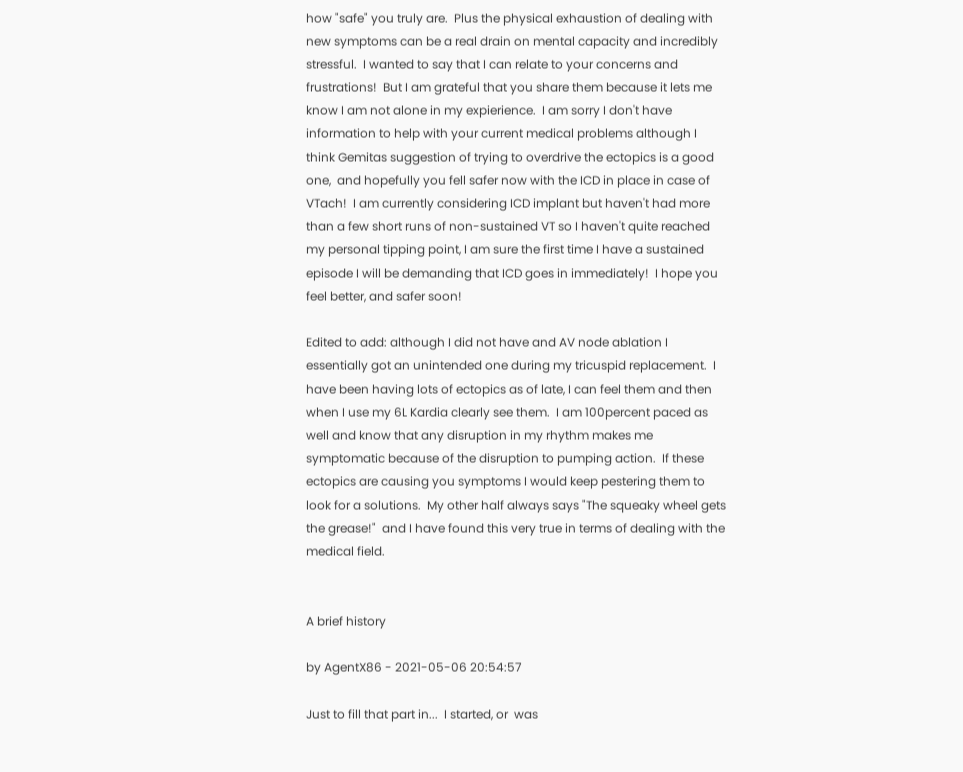how "safe" you truly are.  Plus the physical exhaustion of dealing with new symptoms can be a real drain on mental capacity and incredibly stressful.  I wanted to say that I can relate to your concerns and frustrations!  But I am grateful that you share them because it lets me know I am not alone in my expierience.  I am sorry I don't have information to help with your current medical problems although I think Gemitas suggestion of trying to overdrive the ectopics is a good one,  and hopefully you fell safer now with the ICD in place in case of VTach!  I am currently considering ICD implant but haven't had more than a few short runs of non-sustained VT so I haven't quite reached my personal tipping point, I am sure the first time I have a sustained episode I will be demanding that ICD goes in immediately!  I hope you feel better, and safer soon!

Edited to add: although I did not have and AV node ablation I essentially got an unintended one during my tricuspid replacement.  I have been having lots of ectopics as of late, I can feel them and then when I use my 6L Kardia clearly see them.  I am 100percent paced as well and know that any disruption in my rhythm makes me symptomatic because of the disruption to pumping action.  If these ectopics are causing you symptoms I would keep pestering them to look for a solutions.  My other half always says "The squeaky wheel gets the grease!"  and I have found this very true in terms of dealing with the medical field.


A brief history

by AgentX86 - 2021-05-06 20:54:57

Just to fill that part in...  I started, or  was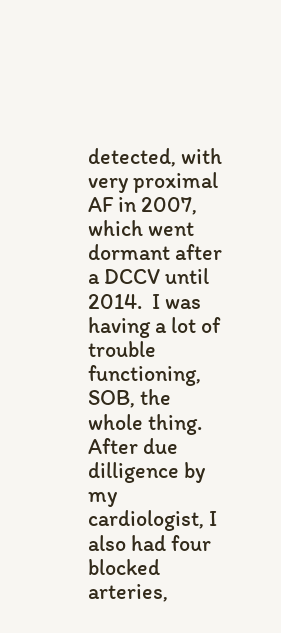detected, with very proximal AF in 2007, which went dormant after a DCCV until 2014.  I was having a lot of trouble functioning, SOB, the whole thing.  After due dilligence by my cardiologist, I also had four blocked arteries,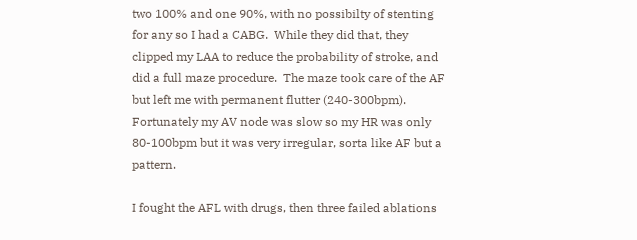two 100% and one 90%, with no possibilty of stenting for any so I had a CABG.  While they did that, they clipped my LAA to reduce the probability of stroke, and did a full maze procedure.  The maze took care of the AF but left me with permanent flutter (240-300bpm).  Fortunately my AV node was slow so my HR was only 80-100bpm but it was very irregular, sorta like AF but a pattern.

I fought the AFL with drugs, then three failed ablations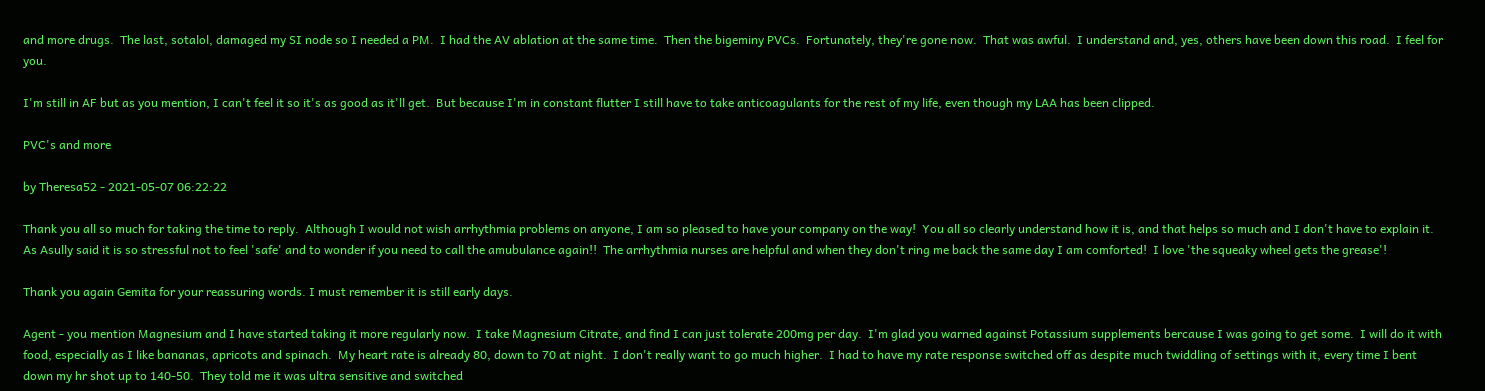and more drugs.  The last, sotalol, damaged my SI node so I needed a PM.  I had the AV ablation at the same time.  Then the bigeminy PVCs.  Fortunately, they're gone now.  That was awful.  I understand and, yes, others have been down this road.  I feel for you.

I'm still in AF but as you mention, I can't feel it so it's as good as it'll get.  But because I'm in constant flutter I still have to take anticoagulants for the rest of my life, even though my LAA has been clipped.

PVC's and more

by Theresa52 - 2021-05-07 06:22:22

Thank you all so much for taking the time to reply.  Although I would not wish arrhythmia problems on anyone, I am so pleased to have your company on the way!  You all so clearly understand how it is, and that helps so much and I don't have to explain it.   As Asully said it is so stressful not to feel 'safe' and to wonder if you need to call the amubulance again!!  The arrhythmia nurses are helpful and when they don't ring me back the same day I am comforted!  I love 'the squeaky wheel gets the grease'!

Thank you again Gemita for your reassuring words. I must remember it is still early days.

Agent - you mention Magnesium and I have started taking it more regularly now.  I take Magnesium Citrate, and find I can just tolerate 200mg per day.  I'm glad you warned against Potassium supplements bercause I was going to get some.  I will do it with food, especially as I like bananas, apricots and spinach.  My heart rate is already 80, down to 70 at night.  I don't really want to go much higher.  I had to have my rate response switched off as despite much twiddling of settings with it, every time I bent down my hr shot up to 140-50.  They told me it was ultra sensitive and switched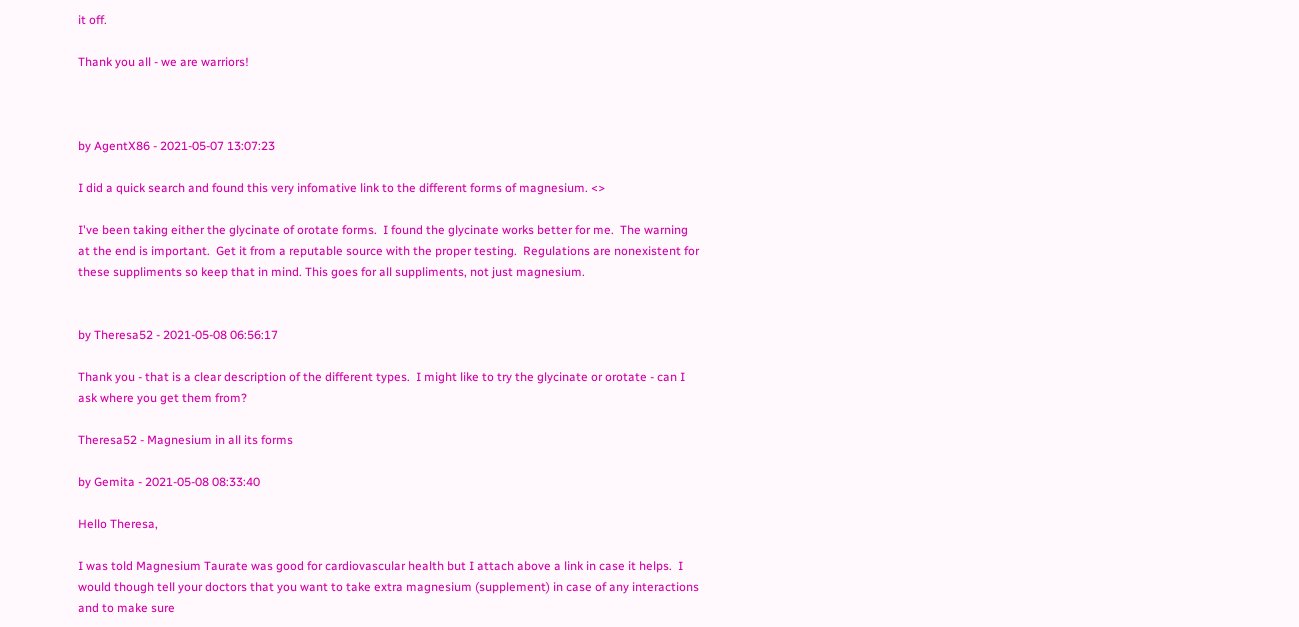it off.

Thank you all - we are warriors!



by AgentX86 - 2021-05-07 13:07:23

I did a quick search and found this very infomative link to the different forms of magnesium. <>

I've been taking either the glycinate of orotate forms.  I found the glycinate works better for me.  The warning at the end is important.  Get it from a reputable source with the proper testing.  Regulations are nonexistent for these suppliments so keep that in mind. This goes for all suppliments, not just magnesium.


by Theresa52 - 2021-05-08 06:56:17

Thank you - that is a clear description of the different types.  I might like to try the glycinate or orotate - can I ask where you get them from?

Theresa52 - Magnesium in all its forms

by Gemita - 2021-05-08 08:33:40

Hello Theresa,

I was told Magnesium Taurate was good for cardiovascular health but I attach above a link in case it helps.  I would though tell your doctors that you want to take extra magnesium (supplement) in case of any interactions and to make sure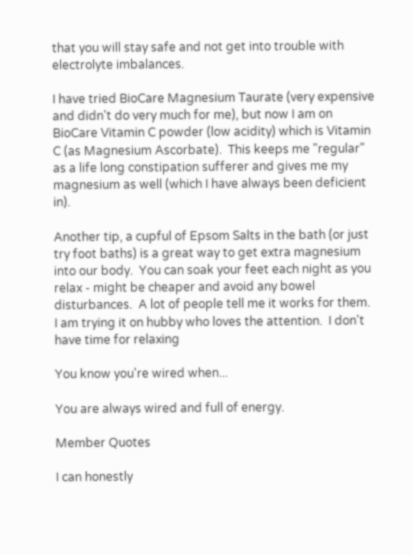that you will stay safe and not get into trouble with electrolyte imbalances.

I have tried BioCare Magnesium Taurate (very expensive and didn't do very much for me), but now I am on BioCare Vitamin C powder (low acidity) which is Vitamin C (as Magnesium Ascorbate).  This keeps me "regular" as a life long constipation sufferer and gives me my magnesium as well (which I have always been deficient in).

Another tip, a cupful of Epsom Salts in the bath (or just try foot baths) is a great way to get extra magnesium into our body.  You can soak your feet each night as you relax - might be cheaper and avoid any bowel disturbances.  A lot of people tell me it works for them.  I am trying it on hubby who loves the attention.  I don't have time for relaxing

You know you're wired when...

You are always wired and full of energy.

Member Quotes

I can honestly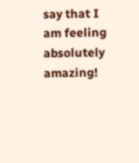say that I am feeling absolutely amazing!